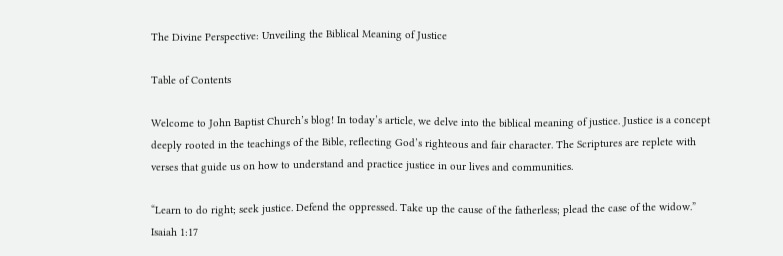The Divine Perspective: Unveiling the Biblical Meaning of Justice

Table of Contents

Welcome to John Baptist Church’s blog! In today’s article, we delve into the biblical meaning of justice. Justice is a concept deeply rooted in the teachings of the Bible, reflecting God’s righteous and fair character. The Scriptures are replete with verses that guide us on how to understand and practice justice in our lives and communities.

“Learn to do right; seek justice. Defend the oppressed. Take up the cause of the fatherless; plead the case of the widow.”
Isaiah 1:17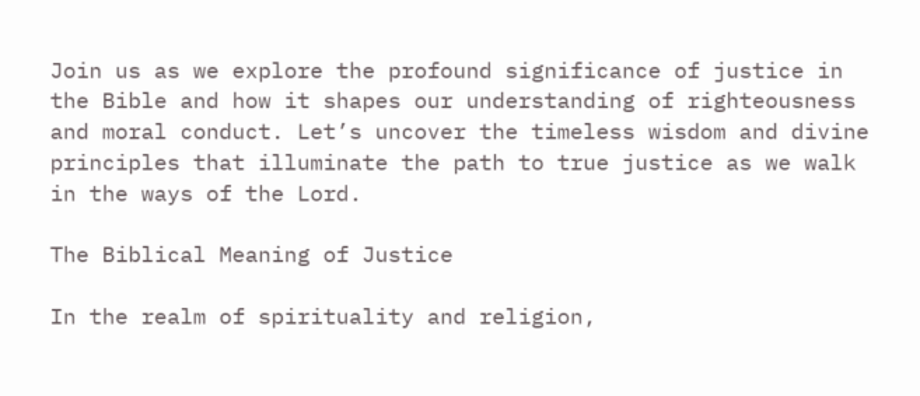Join us as we explore the profound significance of justice in the Bible and how it shapes our understanding of righteousness and moral conduct. Let’s uncover the timeless wisdom and divine principles that illuminate the path to true justice as we walk in the ways of the Lord.

The Biblical Meaning of Justice

In the realm of spirituality and religion,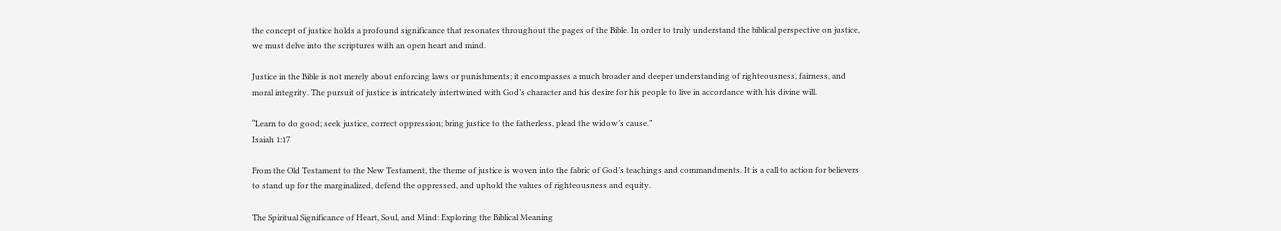the concept of justice holds a profound significance that resonates throughout the pages of the Bible. In order to truly understand the biblical perspective on justice, we must delve into the scriptures with an open heart and mind.

Justice in the Bible is not merely about enforcing laws or punishments; it encompasses a much broader and deeper understanding of righteousness, fairness, and moral integrity. The pursuit of justice is intricately intertwined with God’s character and his desire for his people to live in accordance with his divine will.

“Learn to do good; seek justice, correct oppression; bring justice to the fatherless, plead the widow’s cause.”
Isaiah 1:17

From the Old Testament to the New Testament, the theme of justice is woven into the fabric of God’s teachings and commandments. It is a call to action for believers to stand up for the marginalized, defend the oppressed, and uphold the values of righteousness and equity.

The Spiritual Significance of Heart, Soul, and Mind: Exploring the Biblical Meaning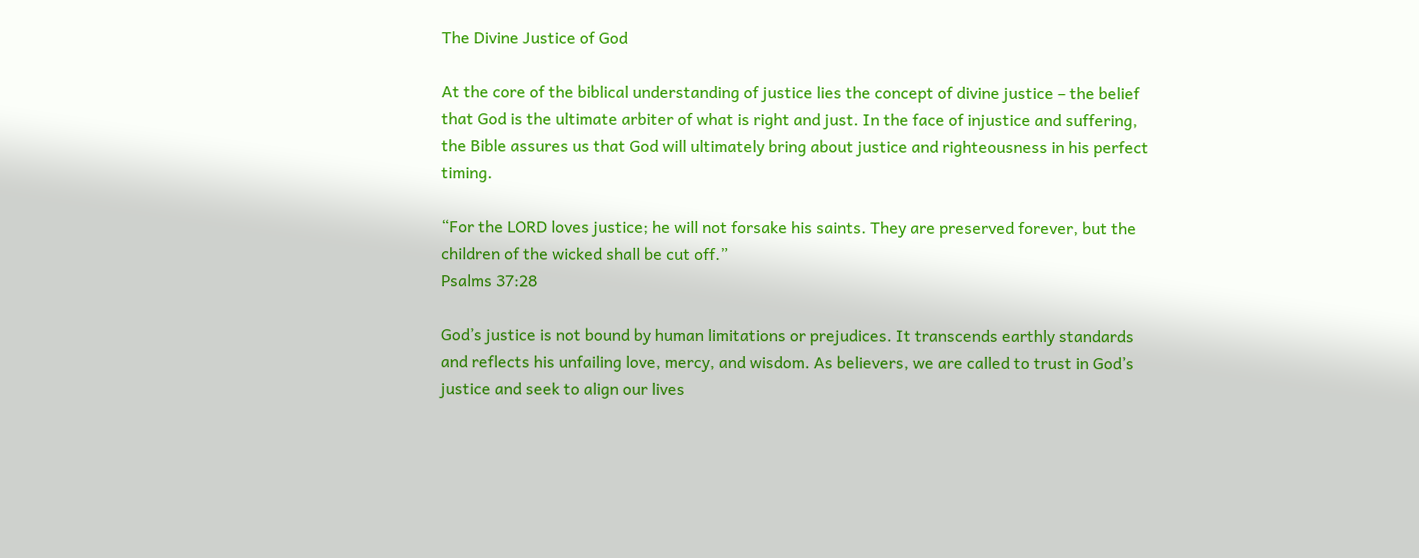The Divine Justice of God

At the core of the biblical understanding of justice lies the concept of divine justice – the belief that God is the ultimate arbiter of what is right and just. In the face of injustice and suffering, the Bible assures us that God will ultimately bring about justice and righteousness in his perfect timing.

“For the LORD loves justice; he will not forsake his saints. They are preserved forever, but the children of the wicked shall be cut off.”
Psalms 37:28

God’s justice is not bound by human limitations or prejudices. It transcends earthly standards and reflects his unfailing love, mercy, and wisdom. As believers, we are called to trust in God’s justice and seek to align our lives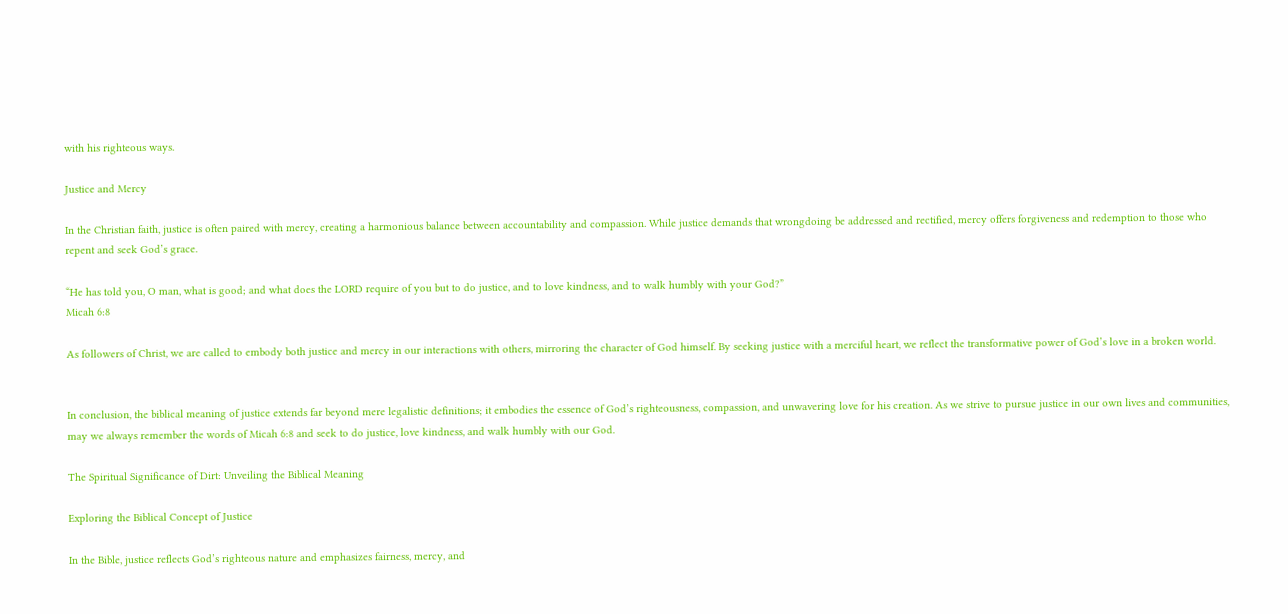with his righteous ways.

Justice and Mercy

In the Christian faith, justice is often paired with mercy, creating a harmonious balance between accountability and compassion. While justice demands that wrongdoing be addressed and rectified, mercy offers forgiveness and redemption to those who repent and seek God’s grace.

“He has told you, O man, what is good; and what does the LORD require of you but to do justice, and to love kindness, and to walk humbly with your God?”
Micah 6:8

As followers of Christ, we are called to embody both justice and mercy in our interactions with others, mirroring the character of God himself. By seeking justice with a merciful heart, we reflect the transformative power of God’s love in a broken world.


In conclusion, the biblical meaning of justice extends far beyond mere legalistic definitions; it embodies the essence of God’s righteousness, compassion, and unwavering love for his creation. As we strive to pursue justice in our own lives and communities, may we always remember the words of Micah 6:8 and seek to do justice, love kindness, and walk humbly with our God.

The Spiritual Significance of Dirt: Unveiling the Biblical Meaning

Exploring the Biblical Concept of Justice

In the Bible, justice reflects God’s righteous nature and emphasizes fairness, mercy, and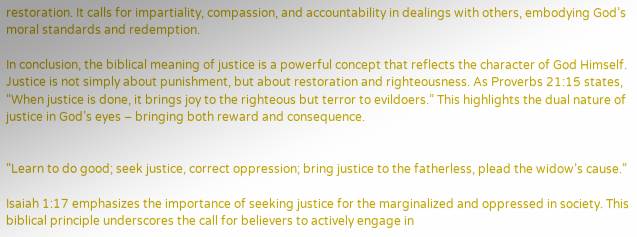restoration. It calls for impartiality, compassion, and accountability in dealings with others, embodying God’s moral standards and redemption.

In conclusion, the biblical meaning of justice is a powerful concept that reflects the character of God Himself. Justice is not simply about punishment, but about restoration and righteousness. As Proverbs 21:15 states, “When justice is done, it brings joy to the righteous but terror to evildoers.” This highlights the dual nature of justice in God’s eyes – bringing both reward and consequence.


“Learn to do good; seek justice, correct oppression; bring justice to the fatherless, plead the widow’s cause.”

Isaiah 1:17 emphasizes the importance of seeking justice for the marginalized and oppressed in society. This biblical principle underscores the call for believers to actively engage in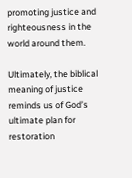promoting justice and righteousness in the world around them.

Ultimately, the biblical meaning of justice reminds us of God’s ultimate plan for restoration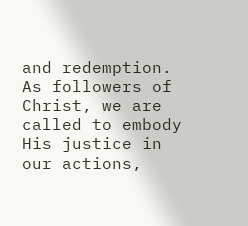and redemption. As followers of Christ, we are called to embody His justice in our actions,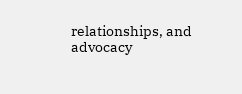relationships, and advocacy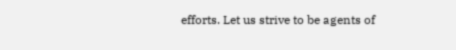efforts. Let us strive to be agents of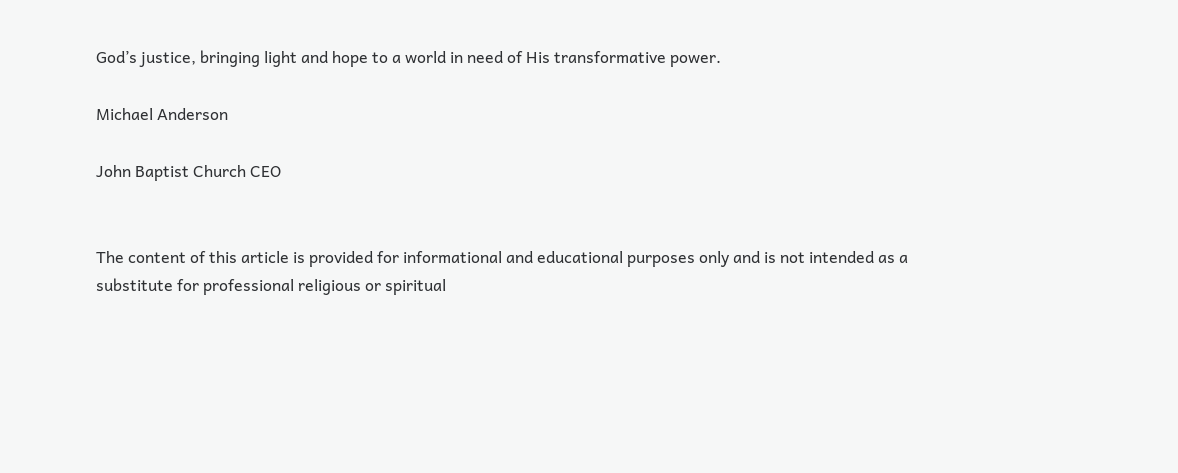God’s justice, bringing light and hope to a world in need of His transformative power.

Michael Anderson

John Baptist Church CEO


The content of this article is provided for informational and educational purposes only and is not intended as a substitute for professional religious or spiritual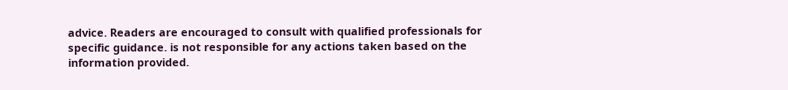advice. Readers are encouraged to consult with qualified professionals for specific guidance. is not responsible for any actions taken based on the information provided.